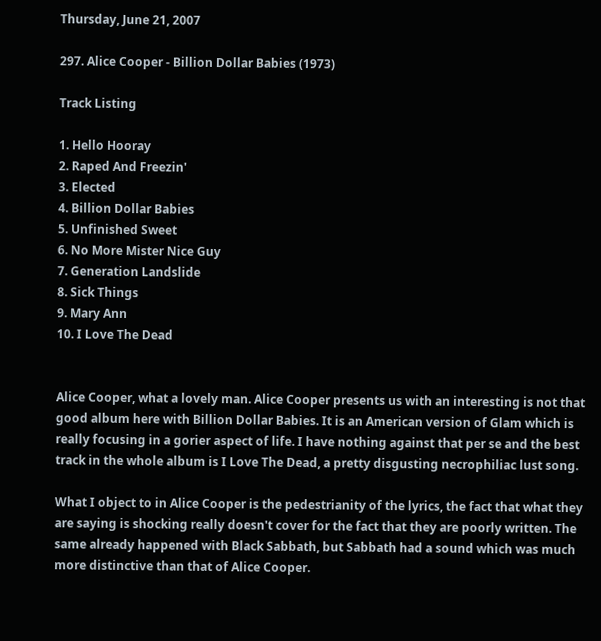Thursday, June 21, 2007

297. Alice Cooper - Billion Dollar Babies (1973)

Track Listing

1. Hello Hooray
2. Raped And Freezin'
3. Elected
4. Billion Dollar Babies
5. Unfinished Sweet
6. No More Mister Nice Guy
7. Generation Landslide
8. Sick Things
9. Mary Ann
10. I Love The Dead


Alice Cooper, what a lovely man. Alice Cooper presents us with an interesting is not that good album here with Billion Dollar Babies. It is an American version of Glam which is really focusing in a gorier aspect of life. I have nothing against that per se and the best track in the whole album is I Love The Dead, a pretty disgusting necrophiliac lust song.

What I object to in Alice Cooper is the pedestrianity of the lyrics, the fact that what they are saying is shocking really doesn't cover for the fact that they are poorly written. The same already happened with Black Sabbath, but Sabbath had a sound which was much more distinctive than that of Alice Cooper.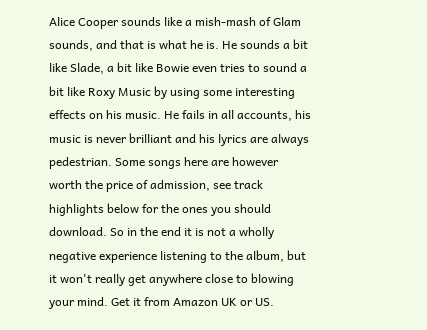Alice Cooper sounds like a mish-mash of Glam sounds, and that is what he is. He sounds a bit like Slade, a bit like Bowie even tries to sound a bit like Roxy Music by using some interesting effects on his music. He fails in all accounts, his music is never brilliant and his lyrics are always pedestrian. Some songs here are however worth the price of admission, see track highlights below for the ones you should download. So in the end it is not a wholly negative experience listening to the album, but it won't really get anywhere close to blowing your mind. Get it from Amazon UK or US.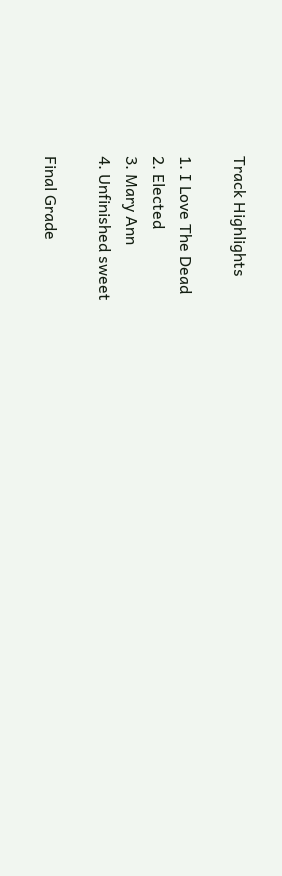Track Highlights

1. I Love The Dead
2. Elected
3. Mary Ann
4. Unfinished sweet

Final Grade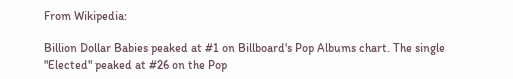From Wikipedia:

Billion Dollar Babies peaked at #1 on Billboard's Pop Albums chart. The single "Elected" peaked at #26 on the Pop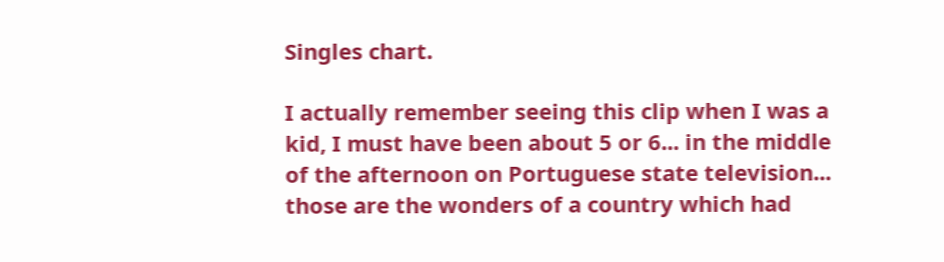Singles chart.

I actually remember seeing this clip when I was a kid, I must have been about 5 or 6... in the middle of the afternoon on Portuguese state television... those are the wonders of a country which had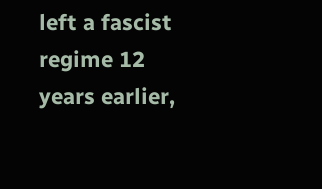left a fascist regime 12 years earlier,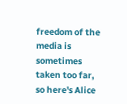freedom of the media is sometimes taken too far, so here's Alice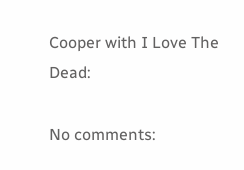Cooper with I Love The Dead:

No comments: